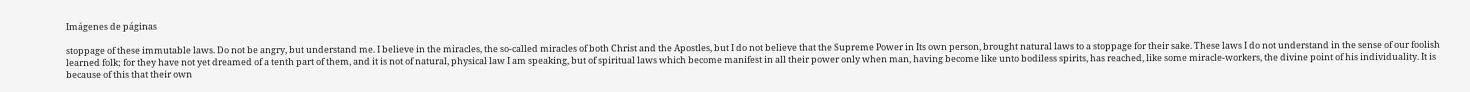Imágenes de páginas

stoppage of these immutable laws. Do not be angry, but understand me. I believe in the miracles, the so-called miracles of both Christ and the Apostles, but I do not believe that the Supreme Power in Its own person, brought natural laws to a stoppage for their sake. These laws I do not understand in the sense of our foolish learned folk; for they have not yet dreamed of a tenth part of them, and it is not of natural, physical law I am speaking, but of spiritual laws which become manifest in all their power only when man, having become like unto bodiless spirits, has reached, like some miracle-workers, the divine point of his individuality. It is because of this that their own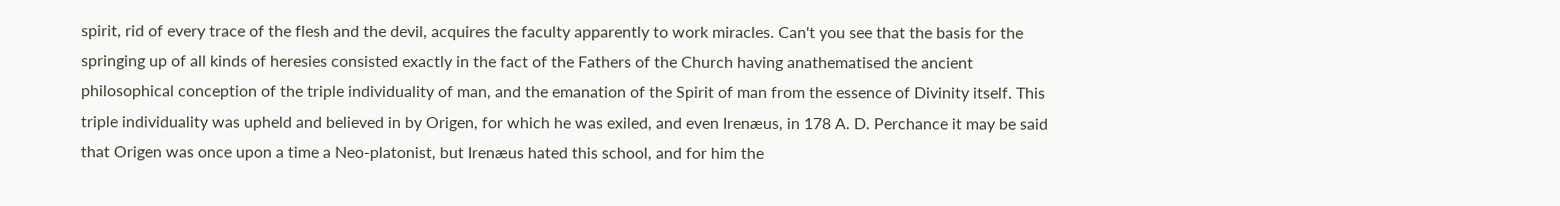spirit, rid of every trace of the flesh and the devil, acquires the faculty apparently to work miracles. Can't you see that the basis for the springing up of all kinds of heresies consisted exactly in the fact of the Fathers of the Church having anathematised the ancient philosophical conception of the triple individuality of man, and the emanation of the Spirit of man from the essence of Divinity itself. This triple individuality was upheld and believed in by Origen, for which he was exiled, and even Irenæus, in 178 A. D. Perchance it may be said that Origen was once upon a time a Neo-platonist, but Irenæus hated this school, and for him the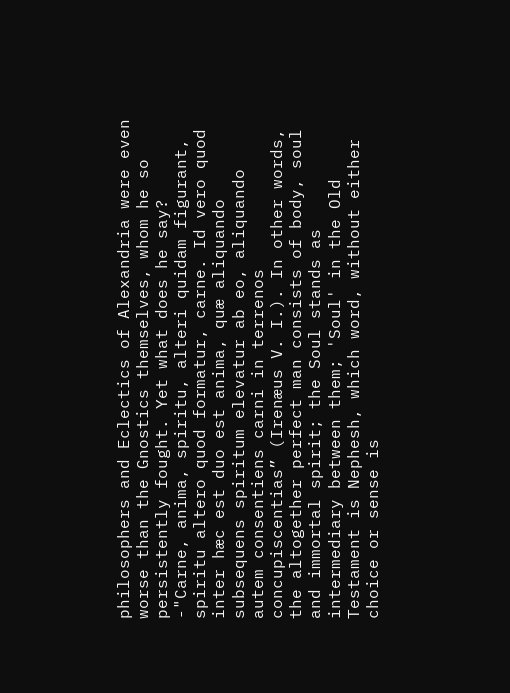philosophers and Eclectics of Alexandria were even worse than the Gnostics themselves, whom he so persistently fought. Yet what does he say? -"Carne, anima, spiritu, alteri quidam figurant, spiritu altero quod formatur, carne. Id vero quod inter hæc est duo est anima, quæ aliquando subsequens spiritum elevatur ab eo, aliquando autem consentiens carni in terrenos concupiscentias” (Irenæus V. I.). In other words, the altogether perfect man consists of body, soul and immortal spirit; the Soul stands as intermediary between them; 'Soul' in the Old Testament is Nephesh, which word, without either choice or sense is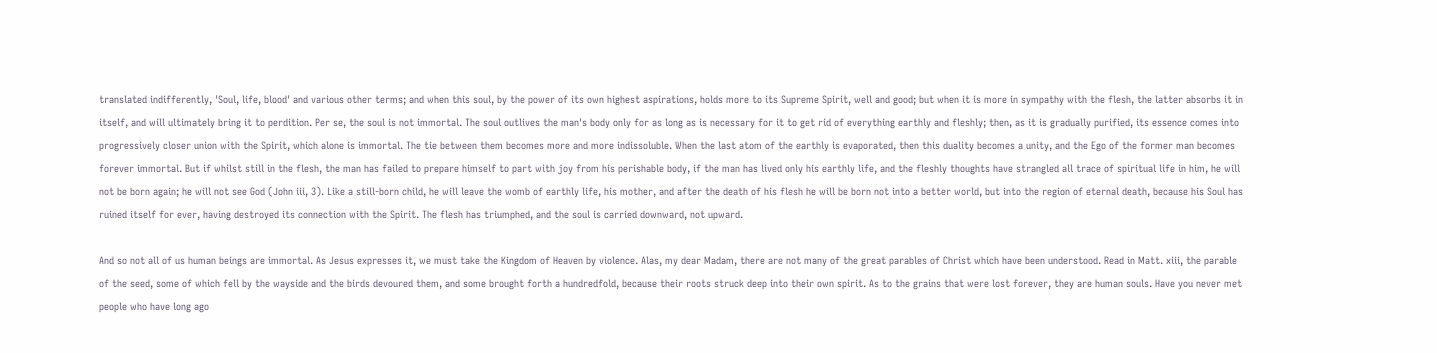translated indifferently, 'Soul, life, blood' and various other terms; and when this soul, by the power of its own highest aspirations, holds more to its Supreme Spirit, well and good; but when it is more in sympathy with the flesh, the latter absorbs it in itself, and will ultimately bring it to perdition. Per se, the soul is not immortal. The soul outlives the man's body only for as long as is necessary for it to get rid of everything earthly and fleshly; then, as it is gradually purified, its essence comes into progressively closer union with the Spirit, which alone is immortal. The tie between them becomes more and more indissoluble. When the last atom of the earthly is evaporated, then this duality becomes a unity, and the Ego of the former man becomes forever immortal. But if whilst still in the flesh, the man has failed to prepare himself to part with joy from his perishable body, if the man has lived only his earthly life, and the fleshly thoughts have strangled all trace of spiritual life in him, he will not be born again; he will not see God (John iii, 3). Like a still-born child, he will leave the womb of earthly life, his mother, and after the death of his flesh he will be born not into a better world, but into the region of eternal death, because his Soul has ruined itself for ever, having destroyed its connection with the Spirit. The flesh has triumphed, and the soul is carried downward, not upward.

And so not all of us human beings are immortal. As Jesus expresses it, we must take the Kingdom of Heaven by violence. Alas, my dear Madam, there are not many of the great parables of Christ which have been understood. Read in Matt. xiii, the parable of the seed, some of which fell by the wayside and the birds devoured them, and some brought forth a hundredfold, because their roots struck deep into their own spirit. As to the grains that were lost forever, they are human souls. Have you never met people who have long ago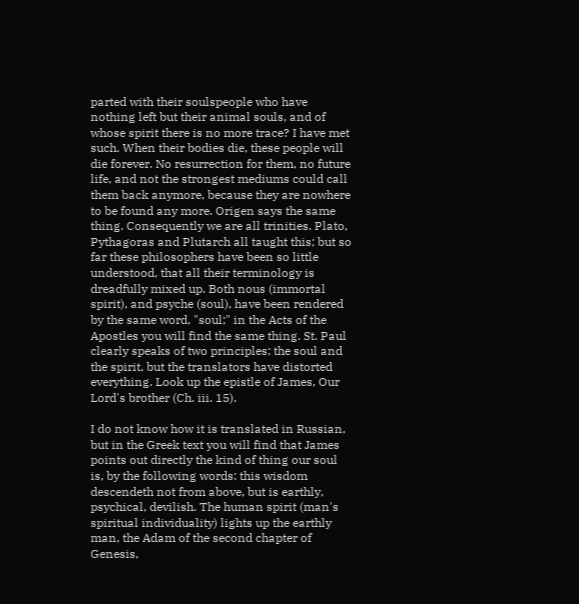parted with their soulspeople who have nothing left but their animal souls, and of whose spirit there is no more trace? I have met such. When their bodies die, these people will die forever. No resurrection for them, no future life, and not the strongest mediums could call them back anymore, because they are nowhere to be found any more. Origen says the same thing. Consequently we are all trinities. Plato, Pythagoras and Plutarch all taught this; but so far these philosophers have been so little understood, that all their terminology is dreadfully mixed up. Both nous (immortal spirit), and psyche (soul), have been rendered by the same word, "soul;" in the Acts of the Apostles you will find the same thing. St. Paul clearly speaks of two principles; the soul and the spirit, but the translators have distorted everything. Look up the epistle of James, Our Lord's brother (Ch. iii. 15).

I do not know how it is translated in Russian, but in the Greek text you will find that James points out directly the kind of thing our soul is, by the following words: this wisdom descendeth not from above, but is earthly, psychical, devilish. The human spirit (man's spiritual individuality) lights up the earthly man, the Adam of the second chapter of Genesis,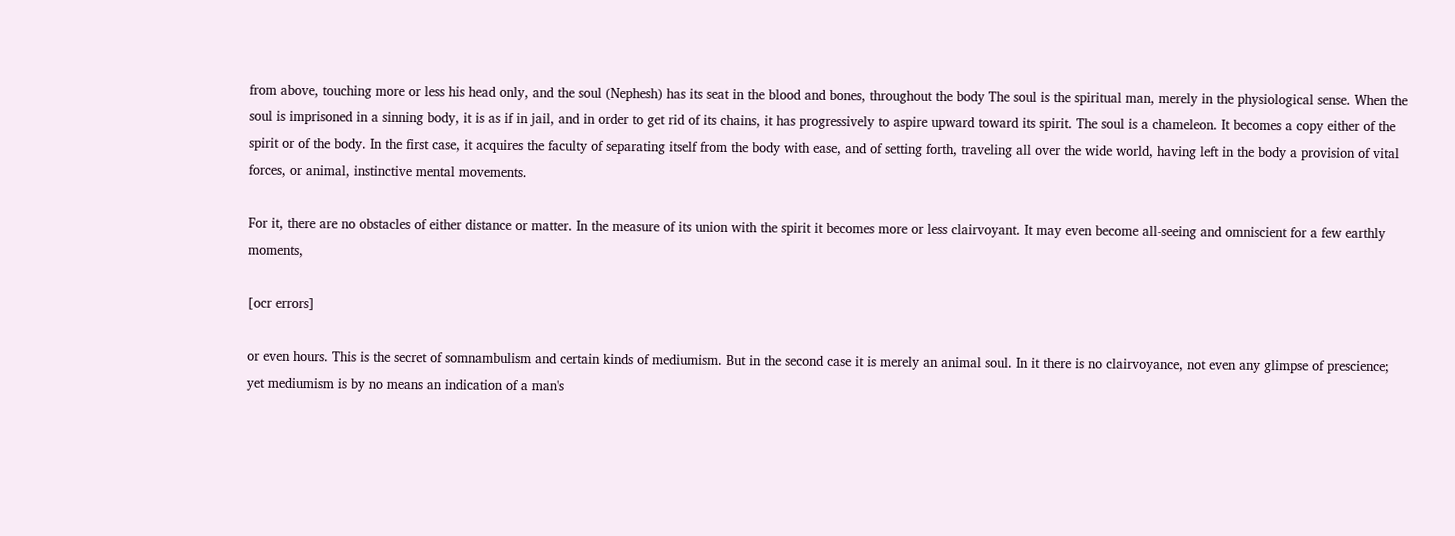from above, touching more or less his head only, and the soul (Nephesh) has its seat in the blood and bones, throughout the body The soul is the spiritual man, merely in the physiological sense. When the soul is imprisoned in a sinning body, it is as if in jail, and in order to get rid of its chains, it has progressively to aspire upward toward its spirit. The soul is a chameleon. It becomes a copy either of the spirit or of the body. In the first case, it acquires the faculty of separating itself from the body with ease, and of setting forth, traveling all over the wide world, having left in the body a provision of vital forces, or animal, instinctive mental movements.

For it, there are no obstacles of either distance or matter. In the measure of its union with the spirit it becomes more or less clairvoyant. It may even become all-seeing and omniscient for a few earthly moments,

[ocr errors]

or even hours. This is the secret of somnambulism and certain kinds of mediumism. But in the second case it is merely an animal soul. In it there is no clairvoyance, not even any glimpse of prescience; yet mediumism is by no means an indication of a man's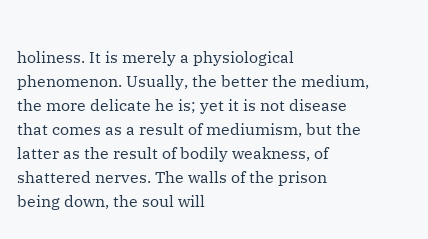holiness. It is merely a physiological phenomenon. Usually, the better the medium, the more delicate he is; yet it is not disease that comes as a result of mediumism, but the latter as the result of bodily weakness, of shattered nerves. The walls of the prison being down, the soul will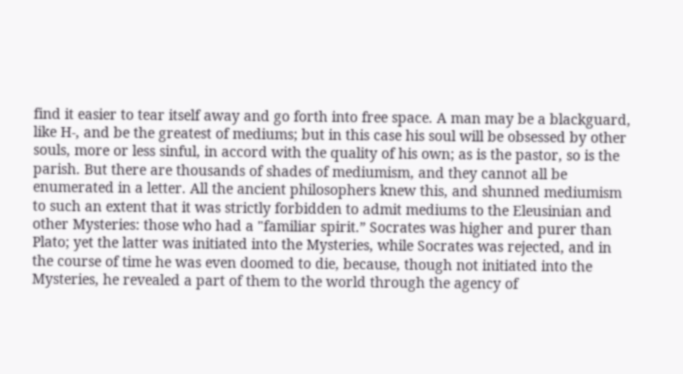find it easier to tear itself away and go forth into free space. A man may be a blackguard, like H-, and be the greatest of mediums; but in this case his soul will be obsessed by other souls, more or less sinful, in accord with the quality of his own; as is the pastor, so is the parish. But there are thousands of shades of mediumism, and they cannot all be enumerated in a letter. All the ancient philosophers knew this, and shunned mediumism to such an extent that it was strictly forbidden to admit mediums to the Eleusinian and other Mysteries: those who had a "familiar spirit.” Socrates was higher and purer than Plato; yet the latter was initiated into the Mysteries, while Socrates was rejected, and in the course of time he was even doomed to die, because, though not initiated into the Mysteries, he revealed a part of them to the world through the agency of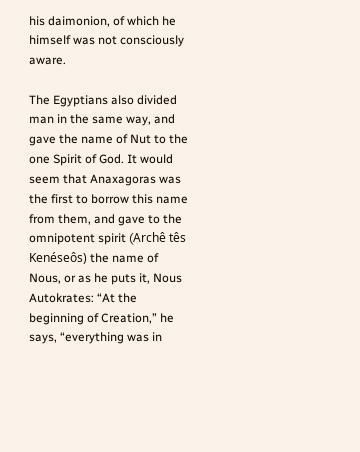his daimonion, of which he himself was not consciously aware.

The Egyptians also divided man in the same way, and gave the name of Nut to the one Spirit of God. It would seem that Anaxagoras was the first to borrow this name from them, and gave to the omnipotent spirit (Archê tês Kenéseôs) the name of Nous, or as he puts it, Nous Autokrates: “At the beginning of Creation,” he says, “everything was in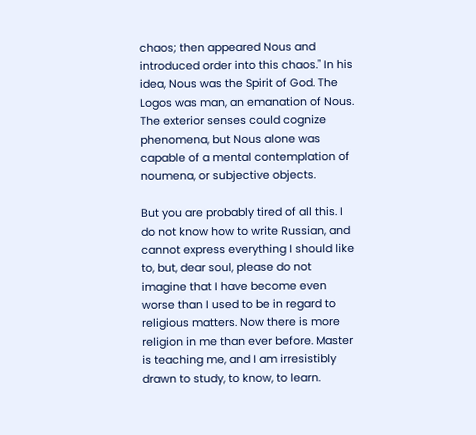chaos; then appeared Nous and introduced order into this chaos." In his idea, Nous was the Spirit of God. The Logos was man, an emanation of Nous. The exterior senses could cognize phenomena, but Nous alone was capable of a mental contemplation of noumena, or subjective objects.

But you are probably tired of all this. I do not know how to write Russian, and cannot express everything I should like to, but, dear soul, please do not imagine that I have become even worse than I used to be in regard to religious matters. Now there is more religion in me than ever before. Master is teaching me, and I am irresistibly drawn to study, to know, to learn.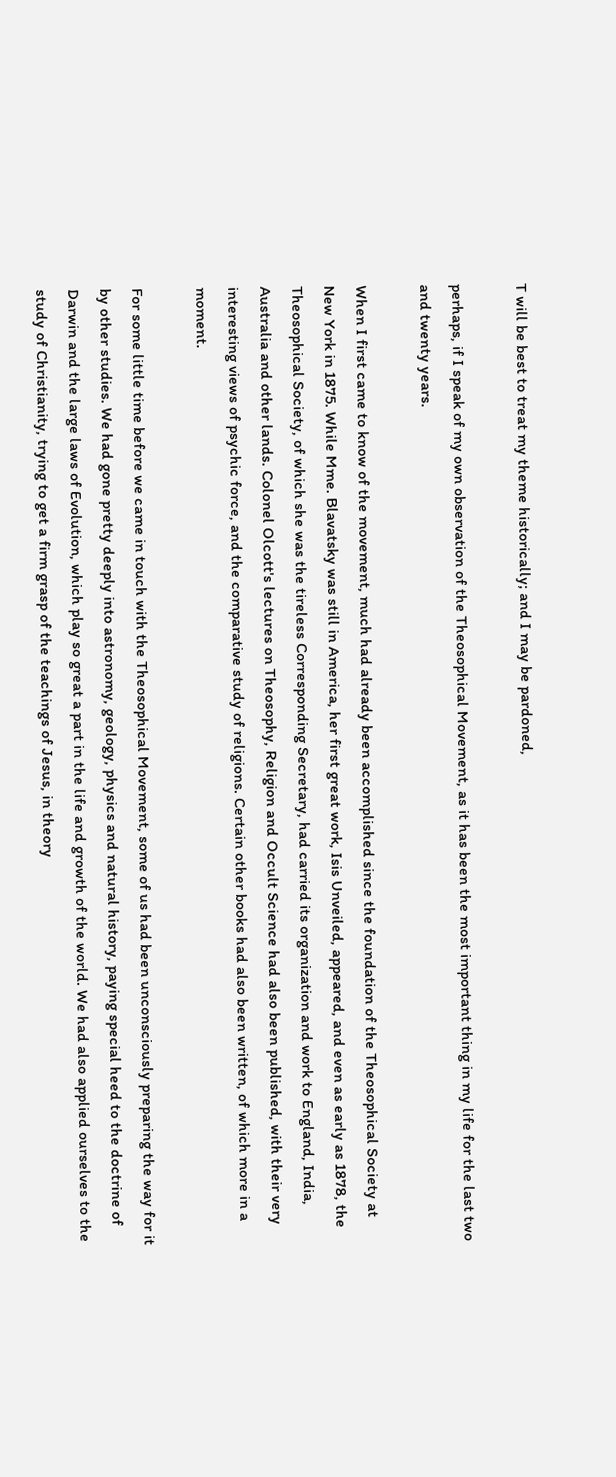T will be best to treat my theme historically; and I may be pardoned,

perhaps, if I speak of my own observation of the Theosophical Movement, as it has been the most important thing in my life for the last two and twenty years.

When I first came to know of the movement, much had already been accomplished since the foundation of the Theosophical Society at New York in 1875. While Mme. Blavatsky was still in America, her first great work, Isis Unveiled, appeared, and even as early as 1878, the Theosophical Society, of which she was the tireless Corresponding Secretary, had carried its organization and work to England, India, Australia and other lands. Colonel Olcott's lectures on Theosophy, Religion and Occult Science had also been published, with their very interesting views of psychic force, and the comparative study of religions. Certain other books had also been written, of which more in a moment.

For some little time before we came in touch with the Theosophical Movement, some of us had been unconsciously preparing the way for it by other studies. We had gone pretty deeply into astronomy, geology, physics and natural history, paying special heed to the doctrine of Darwin and the large laws of Evolution, which play so great a part in the life and growth of the world. We had also applied ourselves to the study of Christianity, trying to get a firm grasp of the teachings of Jesus, in theory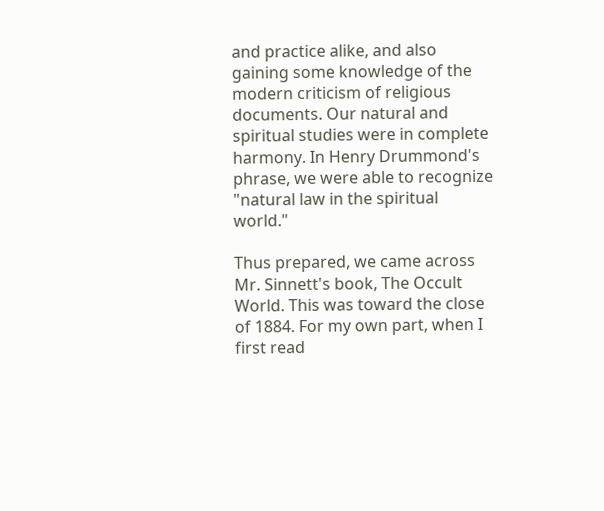and practice alike, and also gaining some knowledge of the modern criticism of religious documents. Our natural and spiritual studies were in complete harmony. In Henry Drummond's phrase, we were able to recognize "natural law in the spiritual world."

Thus prepared, we came across Mr. Sinnett's book, The Occult World. This was toward the close of 1884. For my own part, when I first read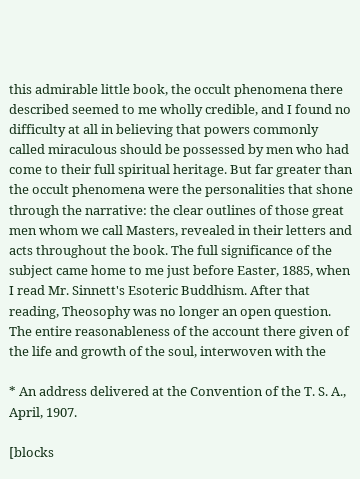this admirable little book, the occult phenomena there described seemed to me wholly credible, and I found no difficulty at all in believing that powers commonly called miraculous should be possessed by men who had come to their full spiritual heritage. But far greater than the occult phenomena were the personalities that shone through the narrative: the clear outlines of those great men whom we call Masters, revealed in their letters and acts throughout the book. The full significance of the subject came home to me just before Easter, 1885, when I read Mr. Sinnett's Esoteric Buddhism. After that reading, Theosophy was no longer an open question. The entire reasonableness of the account there given of the life and growth of the soul, interwoven with the

* An address delivered at the Convention of the T. S. A., April, 1907.

[blocks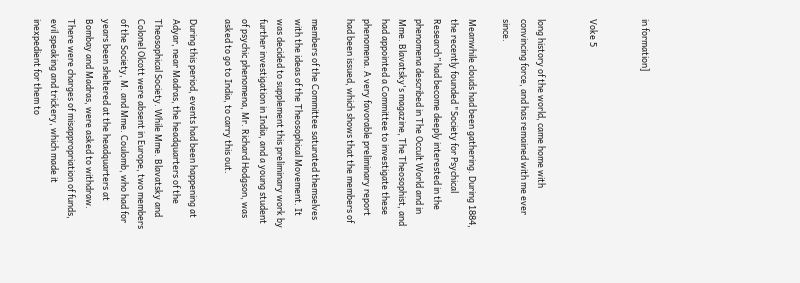in formation]


Voke 5


long history of the world, came home with convincing force, and has remained with me ever since.

Meanwhile clouds had been gathering. During 1884, the recently founded "Society for Psychical Research” had become deeply interested in the phenomena described in The Occult World and in Mme. Blavatsky's magazine, The Theosophist, and had appointed a Committee to investigate these phenomena. A very favorable preliminary report had been issued, which shows that the members of

members of the Committee saturated themselves with the ideas of the Theosophical Movement. It was decided to supplement this preliminary work by further investigation in India, and a young student of psychic phenomena, Mr. Richard Hodgson, was asked to go to India, to carry this out.

During this period, events had been happening at Adyar, near Madras, the headquarters of the Theosophical Society. While Mme. Blavatsky and Colonel Olcott were absent in Europe, two members of the Society, M. and Mme. Coulomb, who had for years been sheltered at the headquarters at Bombay and Madras, were asked to withdraw. There were charges of misappropriation of funds, evil speaking and trickery, which made it inexpedient for them to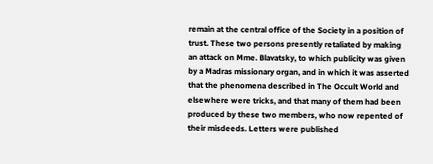remain at the central office of the Society in a position of trust. These two persons presently retaliated by making an attack on Mme. Blavatsky, to which publicity was given by a Madras missionary organ, and in which it was asserted that the phenomena described in The Occult World and elsewhere were tricks, and that many of them had been produced by these two members, who now repented of their misdeeds. Letters were published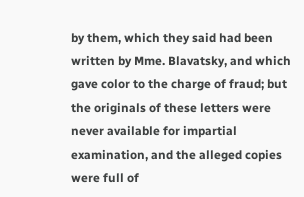by them, which they said had been written by Mme. Blavatsky, and which gave color to the charge of fraud; but the originals of these letters were never available for impartial examination, and the alleged copies were full of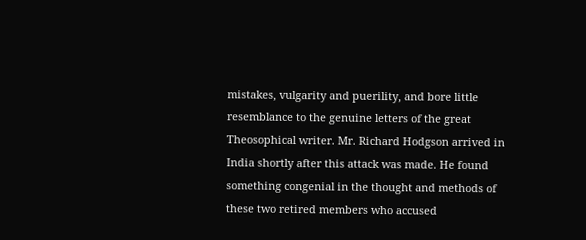mistakes, vulgarity and puerility, and bore little resemblance to the genuine letters of the great Theosophical writer. Mr. Richard Hodgson arrived in India shortly after this attack was made. He found something congenial in the thought and methods of these two retired members who accused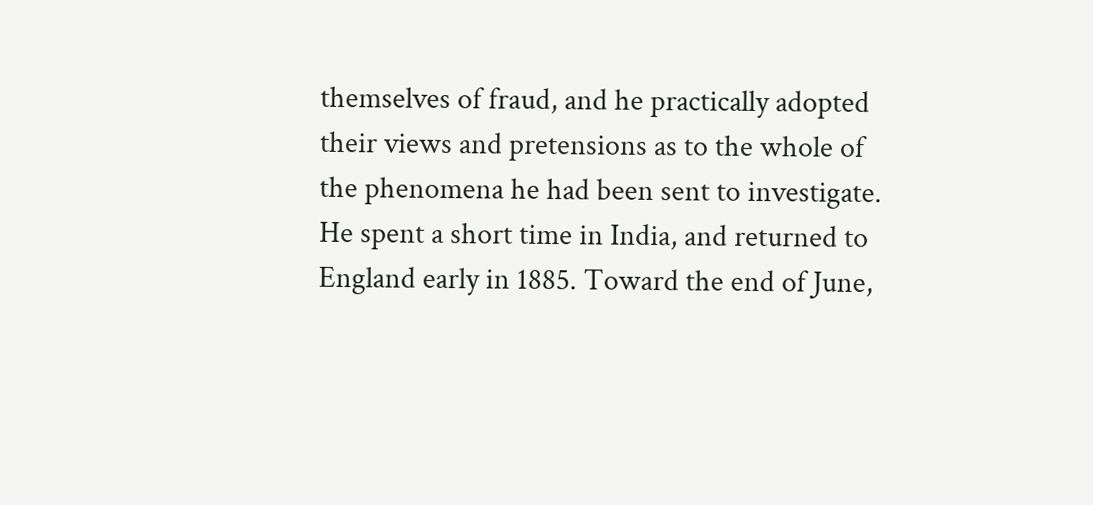themselves of fraud, and he practically adopted their views and pretensions as to the whole of the phenomena he had been sent to investigate. He spent a short time in India, and returned to England early in 1885. Toward the end of June,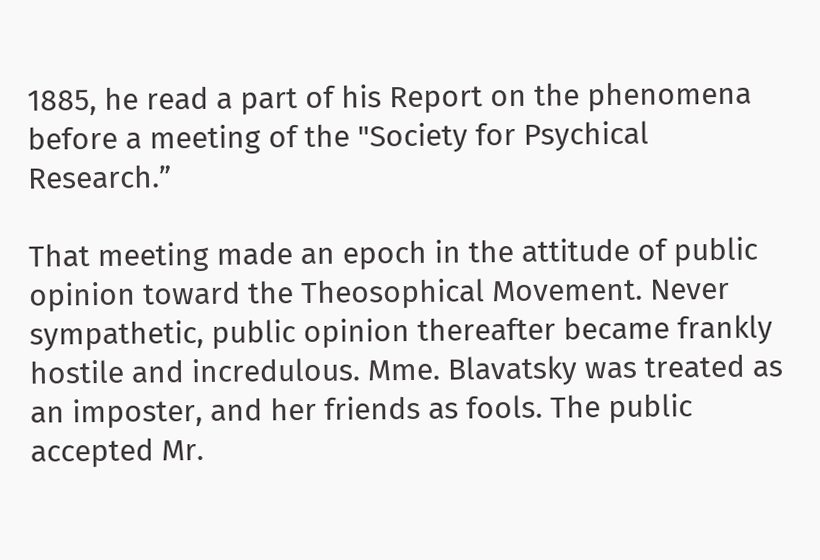1885, he read a part of his Report on the phenomena before a meeting of the "Society for Psychical Research.”

That meeting made an epoch in the attitude of public opinion toward the Theosophical Movement. Never sympathetic, public opinion thereafter became frankly hostile and incredulous. Mme. Blavatsky was treated as an imposter, and her friends as fools. The public accepted Mr.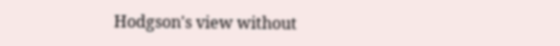Hodgson's view without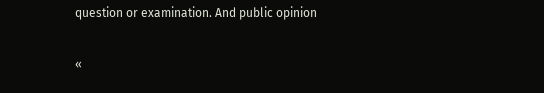question or examination. And public opinion

«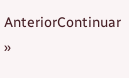AnteriorContinuar »